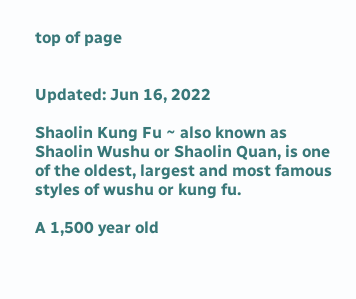top of page


Updated: Jun 16, 2022

Shaolin Kung Fu ~ also known as Shaolin Wushu or Shaolin Quan, is one of the oldest, largest and most famous styles of wushu or kung fu.

A 1,500 year old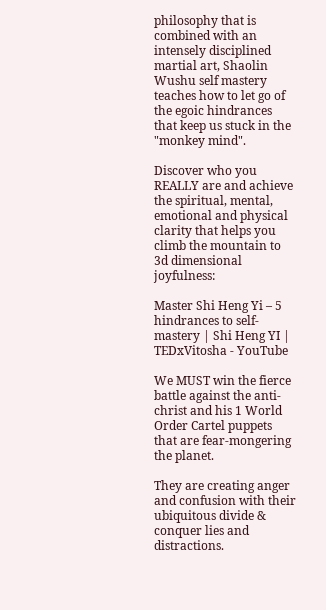philosophy that is combined with an intensely disciplined martial art, Shaolin Wushu self mastery teaches how to let go of the egoic hindrances that keep us stuck in the "monkey mind".

Discover who you REALLY are and achieve the spiritual, mental, emotional and physical clarity that helps you climb the mountain to 3d dimensional joyfulness:

Master Shi Heng Yi – 5 hindrances to self-mastery | Shi Heng YI | TEDxVitosha - YouTube

We MUST win the fierce battle against the anti-christ and his 1 World Order Cartel puppets that are fear-mongering the planet.

They are creating anger and confusion with their ubiquitous divide & conquer lies and distractions.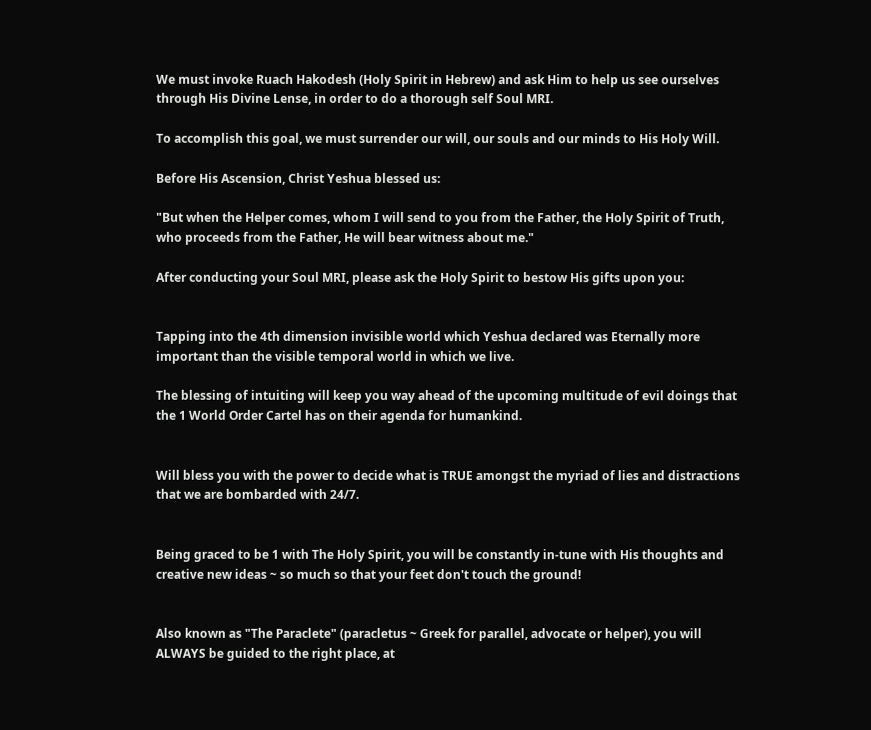We must invoke Ruach Hakodesh (Holy Spirit in Hebrew) and ask Him to help us see ourselves through His Divine Lense, in order to do a thorough self Soul MRI.

To accomplish this goal, we must surrender our will, our souls and our minds to His Holy Will.

Before His Ascension, Christ Yeshua blessed us:

"But when the Helper comes, whom I will send to you from the Father, the Holy Spirit of Truth, who proceeds from the Father, He will bear witness about me."

After conducting your Soul MRI, please ask the Holy Spirit to bestow His gifts upon you:


Tapping into the 4th dimension invisible world which Yeshua declared was Eternally more important than the visible temporal world in which we live.

The blessing of intuiting will keep you way ahead of the upcoming multitude of evil doings that the 1 World Order Cartel has on their agenda for humankind.


Will bless you with the power to decide what is TRUE amongst the myriad of lies and distractions that we are bombarded with 24/7.


Being graced to be 1 with The Holy Spirit, you will be constantly in-tune with His thoughts and creative new ideas ~ so much so that your feet don't touch the ground!


Also known as "The Paraclete" (paracletus ~ Greek for parallel, advocate or helper), you will ALWAYS be guided to the right place, at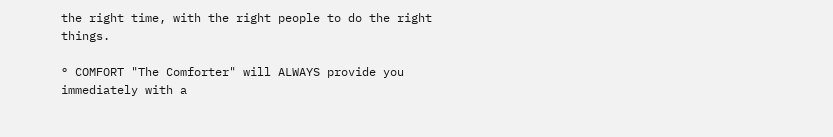the right time, with the right people to do the right things.

° COMFORT "The Comforter" will ALWAYS provide you immediately with a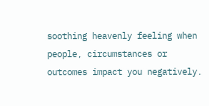soothing heavenly feeling when people, circumstances or outcomes impact you negatively.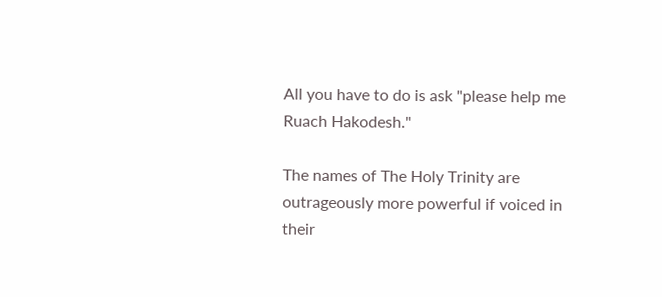All you have to do is ask "please help me Ruach Hakodesh."

The names of The Holy Trinity are outrageously more powerful if voiced in their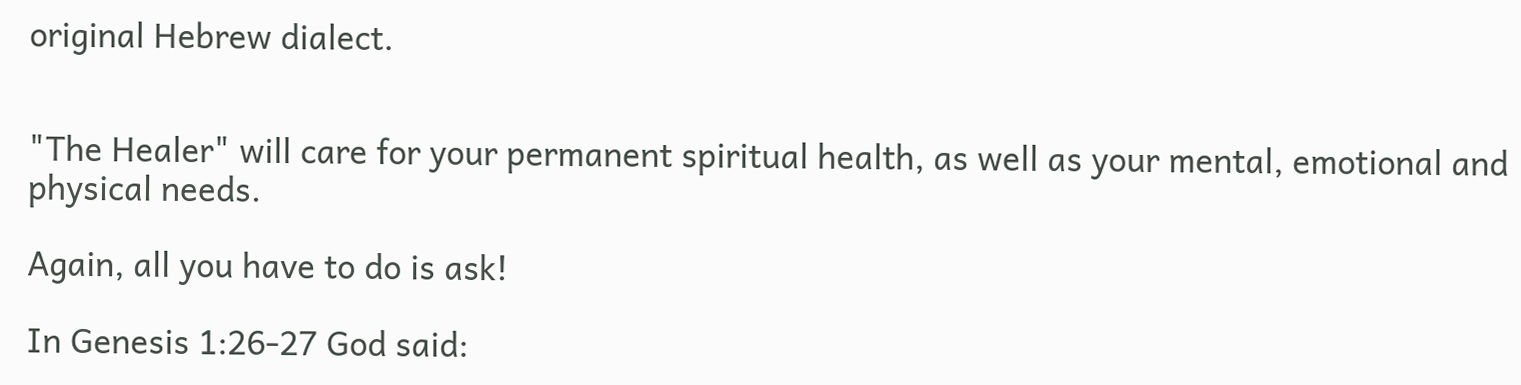original Hebrew dialect.


"The Healer" will care for your permanent spiritual health, as well as your mental, emotional and physical needs.

Again, all you have to do is ask!

In Genesis 1:26-27 God said: